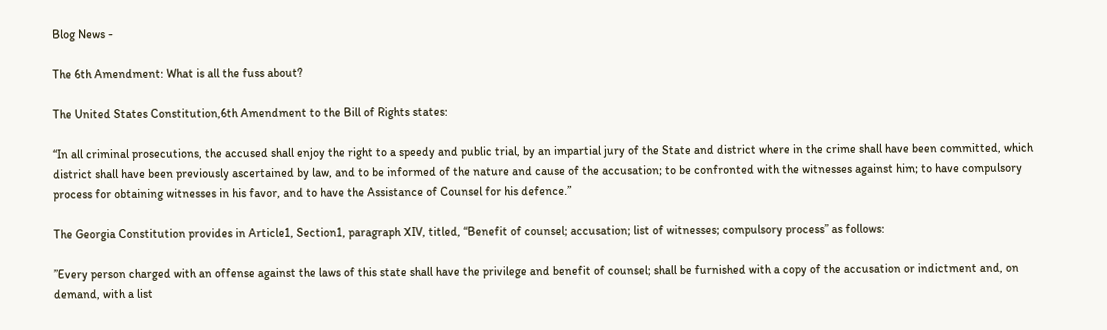Blog News -

The 6th Amendment: What is all the fuss about?

The United States Constitution,6th Amendment to the Bill of Rights states:

“In all criminal prosecutions, the accused shall enjoy the right to a speedy and public trial, by an impartial jury of the State and district where in the crime shall have been committed, which district shall have been previously ascertained by law, and to be informed of the nature and cause of the accusation; to be confronted with the witnesses against him; to have compulsory process for obtaining witnesses in his favor, and to have the Assistance of Counsel for his defence.”

The Georgia Constitution provides in Article1, Section1, paragraph XIV, titled, “Benefit of counsel; accusation; list of witnesses; compulsory process” as follows:

”Every person charged with an offense against the laws of this state shall have the privilege and benefit of counsel; shall be furnished with a copy of the accusation or indictment and, on demand, with a list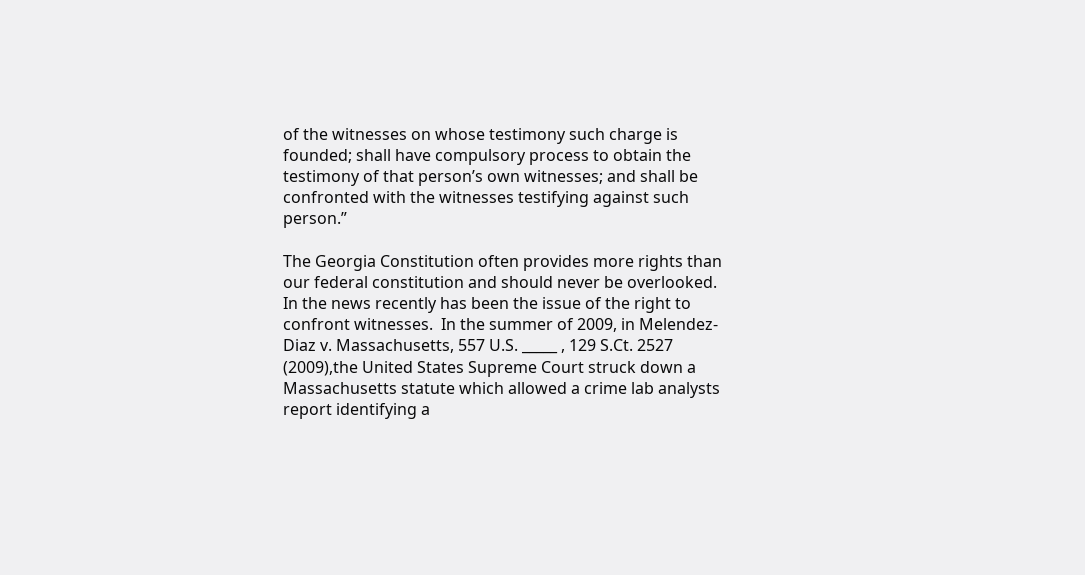of the witnesses on whose testimony such charge is founded; shall have compulsory process to obtain the testimony of that person’s own witnesses; and shall be confronted with the witnesses testifying against such person.”

The Georgia Constitution often provides more rights than our federal constitution and should never be overlooked.
In the news recently has been the issue of the right to confront witnesses.  In the summer of 2009, in Melendez-Diaz v. Massachusetts, 557 U.S. _____ , 129 S.Ct. 2527 (2009),the United States Supreme Court struck down a Massachusetts statute which allowed a crime lab analysts report identifying a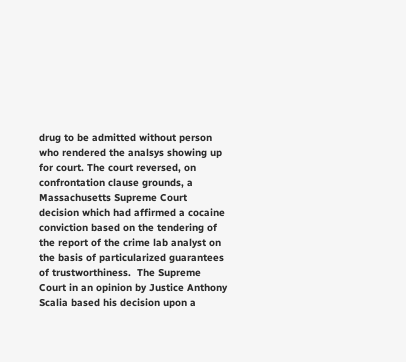drug to be admitted without person who rendered the analsys showing up for court. The court reversed, on confrontation clause grounds, a Massachusetts Supreme Court decision which had affirmed a cocaine conviction based on the tendering of the report of the crime lab analyst on the basis of particularized guarantees of trustworthiness.  The Supreme Court in an opinion by Justice Anthony Scalia based his decision upon a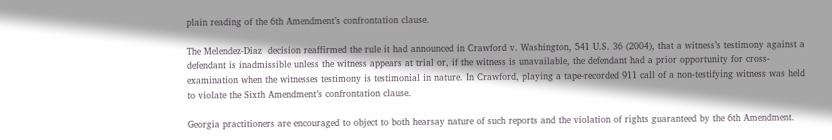plain reading of the 6th Amendment’s confrontation clause.

The Melendez-Diaz  decision reaffirmed the rule it had announced in Crawford v. Washington, 541 U.S. 36 (2004), that a witness’s testimony against a defendant is inadmissible unless the witness appears at trial or, if the witness is unavailable, the defendant had a prior opportunity for cross-examination when the witnesses testimony is testimonial in nature. In Crawford, playing a tape-recorded 911 call of a non-testifying witness was held to violate the Sixth Amendment’s confrontation clause.

Georgia practitioners are encouraged to object to both hearsay nature of such reports and the violation of rights guaranteed by the 6th Amendment.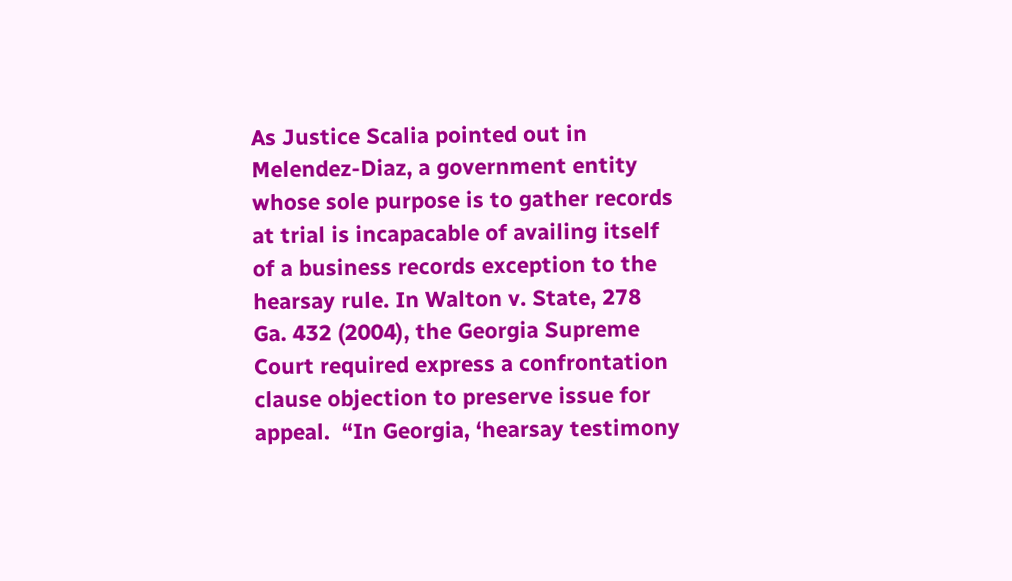As Justice Scalia pointed out in Melendez-Diaz, a government entity whose sole purpose is to gather records at trial is incapacable of availing itself of a business records exception to the hearsay rule. In Walton v. State, 278 Ga. 432 (2004), the Georgia Supreme Court required express a confrontation clause objection to preserve issue for appeal.  “In Georgia, ‘hearsay testimony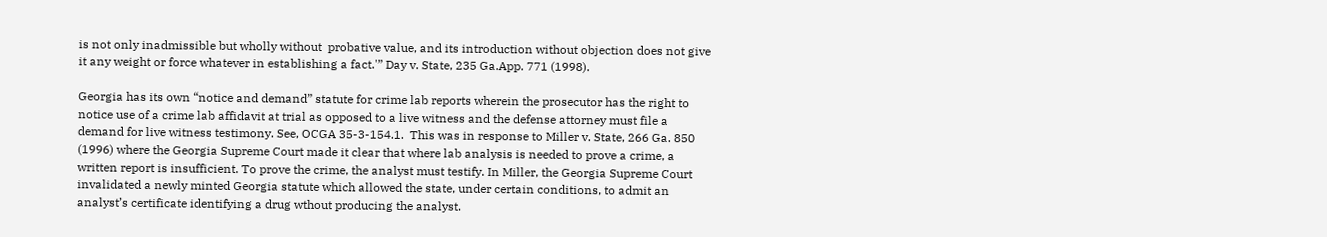is not only inadmissible but wholly without  probative value, and its introduction without objection does not give it any weight or force whatever in establishing a fact.'” Day v. State, 235 Ga.App. 771 (1998).

Georgia has its own “notice and demand” statute for crime lab reports wherein the prosecutor has the right to notice use of a crime lab affidavit at trial as opposed to a live witness and the defense attorney must file a demand for live witness testimony. See, OCGA 35-3-154.1.  This was in response to Miller v. State, 266 Ga. 850 (1996) where the Georgia Supreme Court made it clear that where lab analysis is needed to prove a crime, a written report is insufficient. To prove the crime, the analyst must testify. In Miller, the Georgia Supreme Court invalidated a newly minted Georgia statute which allowed the state, under certain conditions, to admit an analyst’s certificate identifying a drug wthout producing the analyst.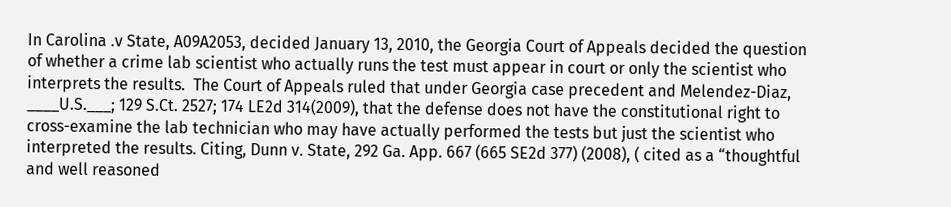In Carolina .v State, A09A2053, decided January 13, 2010, the Georgia Court of Appeals decided the question of whether a crime lab scientist who actually runs the test must appear in court or only the scientist who interprets the results.  The Court of Appeals ruled that under Georgia case precedent and Melendez-Diaz, ____U.S.___; 129 S.Ct. 2527; 174 LE2d 314(2009), that the defense does not have the constitutional right to cross-examine the lab technician who may have actually performed the tests but just the scientist who interpreted the results. Citing, Dunn v. State, 292 Ga. App. 667 (665 SE2d 377) (2008), ( cited as a “thoughtful and well reasoned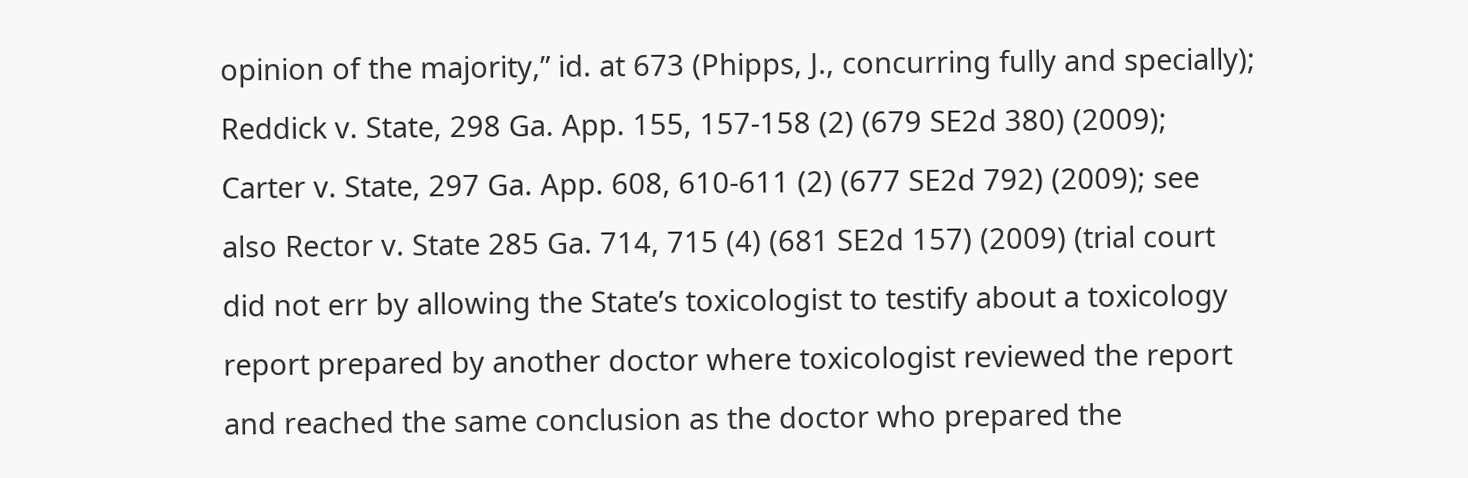opinion of the majority,” id. at 673 (Phipps, J., concurring fully and specially); Reddick v. State, 298 Ga. App. 155, 157-158 (2) (679 SE2d 380) (2009); Carter v. State, 297 Ga. App. 608, 610-611 (2) (677 SE2d 792) (2009); see also Rector v. State 285 Ga. 714, 715 (4) (681 SE2d 157) (2009) (trial court did not err by allowing the State’s toxicologist to testify about a toxicology report prepared by another doctor where toxicologist reviewed the report and reached the same conclusion as the doctor who prepared the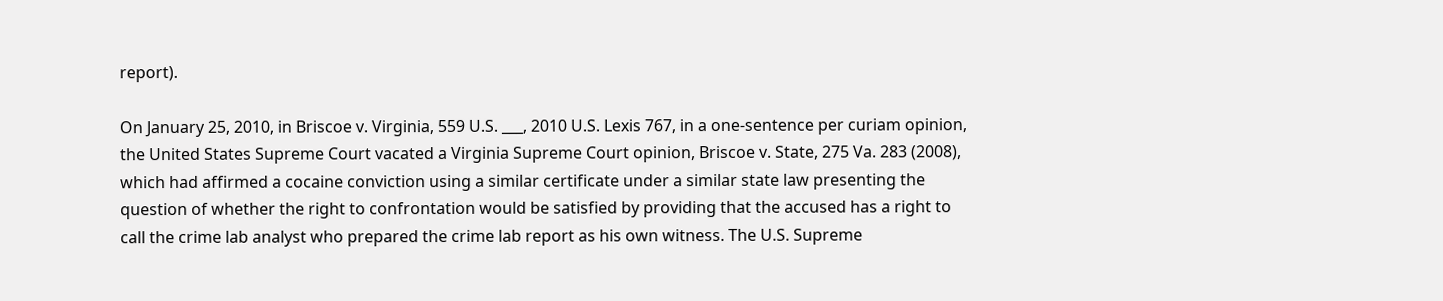report).

On January 25, 2010, in Briscoe v. Virginia, 559 U.S. ___, 2010 U.S. Lexis 767, in a one-sentence per curiam opinion, the United States Supreme Court vacated a Virginia Supreme Court opinion, Briscoe v. State, 275 Va. 283 (2008), which had affirmed a cocaine conviction using a similar certificate under a similar state law presenting the question of whether the right to confrontation would be satisfied by providing that the accused has a right to call the crime lab analyst who prepared the crime lab report as his own witness. The U.S. Supreme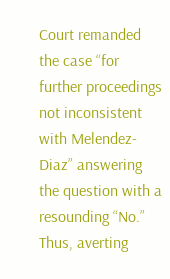Court remanded the case “for further proceedings not inconsistent with Melendez-Diaz” answering the question with a resounding “No.”  Thus, averting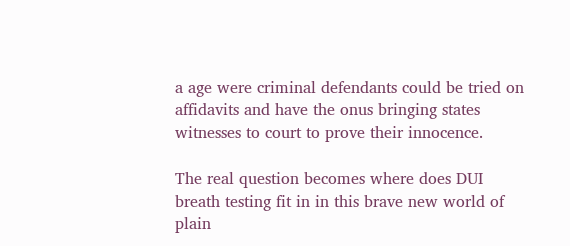a age were criminal defendants could be tried on affidavits and have the onus bringing states witnesses to court to prove their innocence.

The real question becomes where does DUI breath testing fit in in this brave new world of plain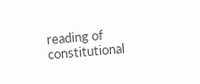reading of constitutional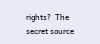rights?  The secret source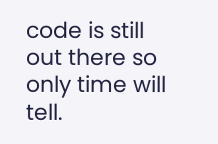code is still out there so only time will tell.